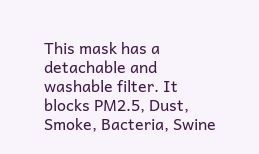This mask has a detachable and washable filter. It blocks PM2.5, Dust, Smoke, Bacteria, Swine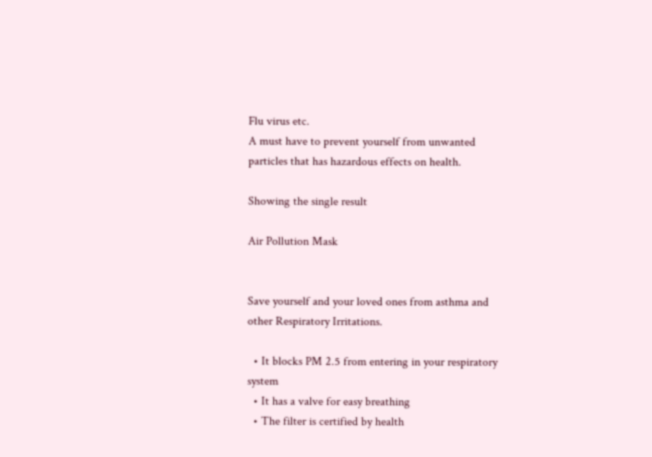Flu virus etc.
A must have to prevent yourself from unwanted particles that has hazardous effects on health.

Showing the single result

Air Pollution Mask


Save yourself and your loved ones from asthma and other Respiratory Irritations.

  • It blocks PM 2.5 from entering in your respiratory system
  • It has a valve for easy breathing
  • The filter is certified by health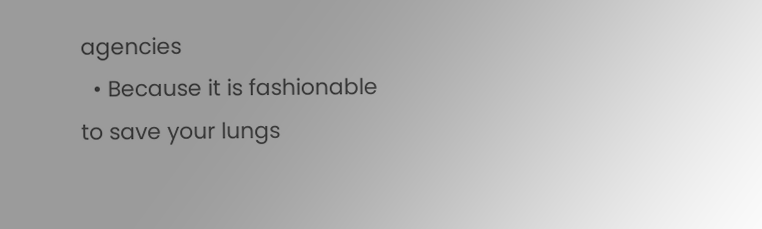agencies
  • Because it is fashionable to save your lungs